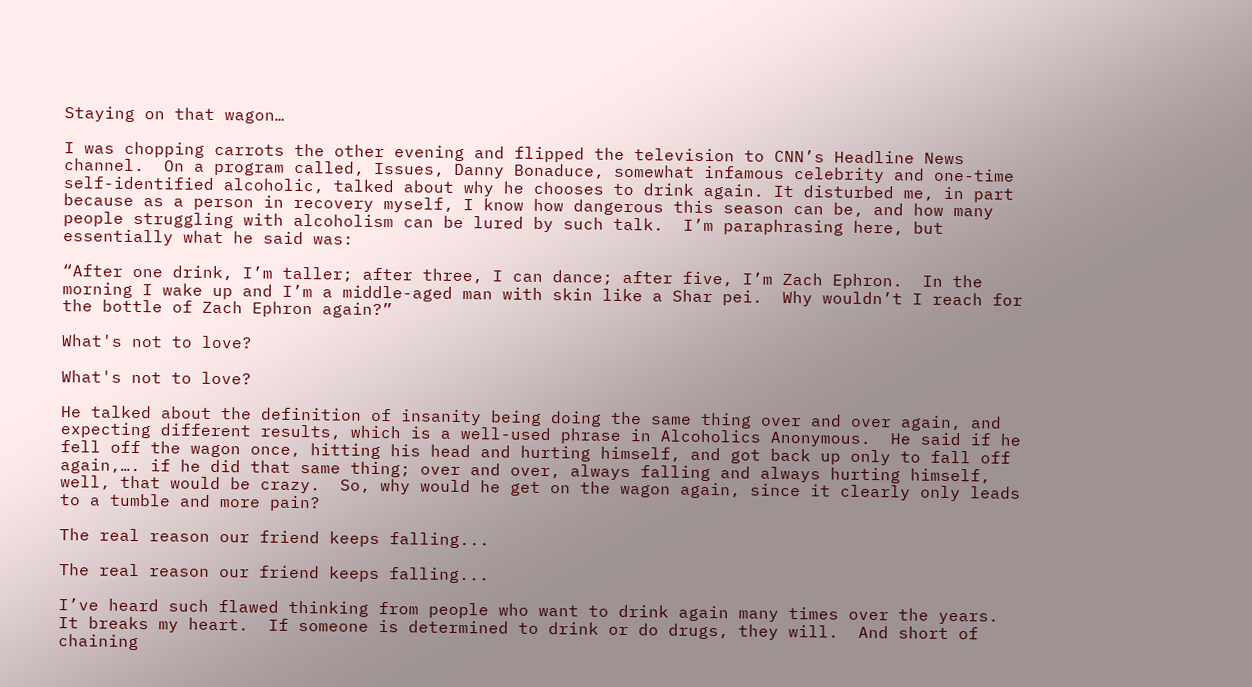Staying on that wagon…

I was chopping carrots the other evening and flipped the television to CNN’s Headline News channel.  On a program called, Issues, Danny Bonaduce, somewhat infamous celebrity and one-time self-identified alcoholic, talked about why he chooses to drink again. It disturbed me, in part because as a person in recovery myself, I know how dangerous this season can be, and how many people struggling with alcoholism can be lured by such talk.  I’m paraphrasing here, but essentially what he said was:

“After one drink, I’m taller; after three, I can dance; after five, I’m Zach Ephron.  In the morning I wake up and I’m a middle-aged man with skin like a Shar pei.  Why wouldn’t I reach for the bottle of Zach Ephron again?”

What's not to love?

What's not to love?

He talked about the definition of insanity being doing the same thing over and over again, and expecting different results, which is a well-used phrase in Alcoholics Anonymous.  He said if he fell off the wagon once, hitting his head and hurting himself, and got back up only to fall off again,…. if he did that same thing; over and over, always falling and always hurting himself, well, that would be crazy.  So, why would he get on the wagon again, since it clearly only leads to a tumble and more pain?

The real reason our friend keeps falling...

The real reason our friend keeps falling...

I’ve heard such flawed thinking from people who want to drink again many times over the years. It breaks my heart.  If someone is determined to drink or do drugs, they will.  And short of chaining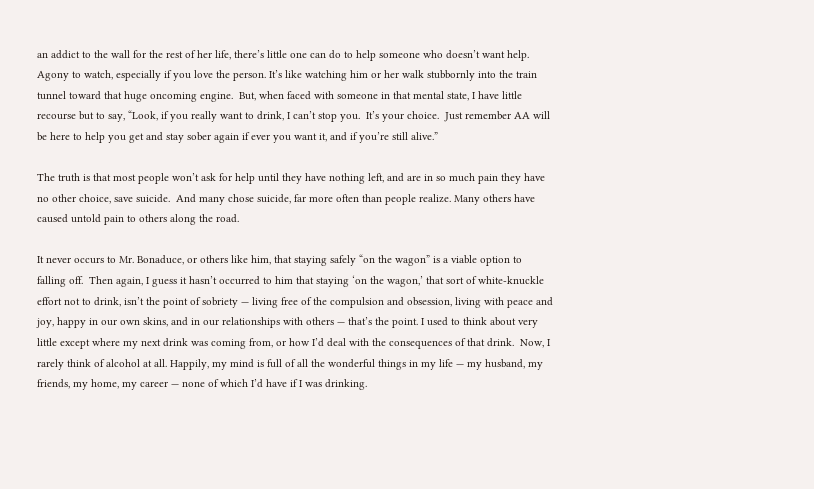an addict to the wall for the rest of her life, there’s little one can do to help someone who doesn’t want help.  Agony to watch, especially if you love the person. It’s like watching him or her walk stubbornly into the train tunnel toward that huge oncoming engine.  But, when faced with someone in that mental state, I have little recourse but to say, “Look, if you really want to drink, I can’t stop you.  It’s your choice.  Just remember AA will be here to help you get and stay sober again if ever you want it, and if you’re still alive.”

The truth is that most people won’t ask for help until they have nothing left, and are in so much pain they have no other choice, save suicide.  And many chose suicide, far more often than people realize. Many others have caused untold pain to others along the road.

It never occurs to Mr. Bonaduce, or others like him, that staying safely “on the wagon” is a viable option to falling off.  Then again, I guess it hasn’t occurred to him that staying ‘on the wagon,’ that sort of white-knuckle effort not to drink, isn’t the point of sobriety — living free of the compulsion and obsession, living with peace and joy, happy in our own skins, and in our relationships with others — that’s the point. I used to think about very little except where my next drink was coming from, or how I’d deal with the consequences of that drink.  Now, I rarely think of alcohol at all. Happily, my mind is full of all the wonderful things in my life — my husband, my friends, my home, my career — none of which I’d have if I was drinking.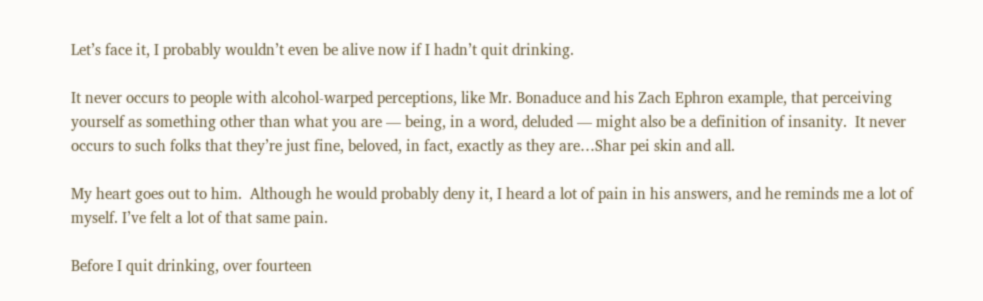Let’s face it, I probably wouldn’t even be alive now if I hadn’t quit drinking.

It never occurs to people with alcohol-warped perceptions, like Mr. Bonaduce and his Zach Ephron example, that perceiving yourself as something other than what you are — being, in a word, deluded — might also be a definition of insanity.  It never occurs to such folks that they’re just fine, beloved, in fact, exactly as they are…Shar pei skin and all.

My heart goes out to him.  Although he would probably deny it, I heard a lot of pain in his answers, and he reminds me a lot of myself. I’ve felt a lot of that same pain.

Before I quit drinking, over fourteen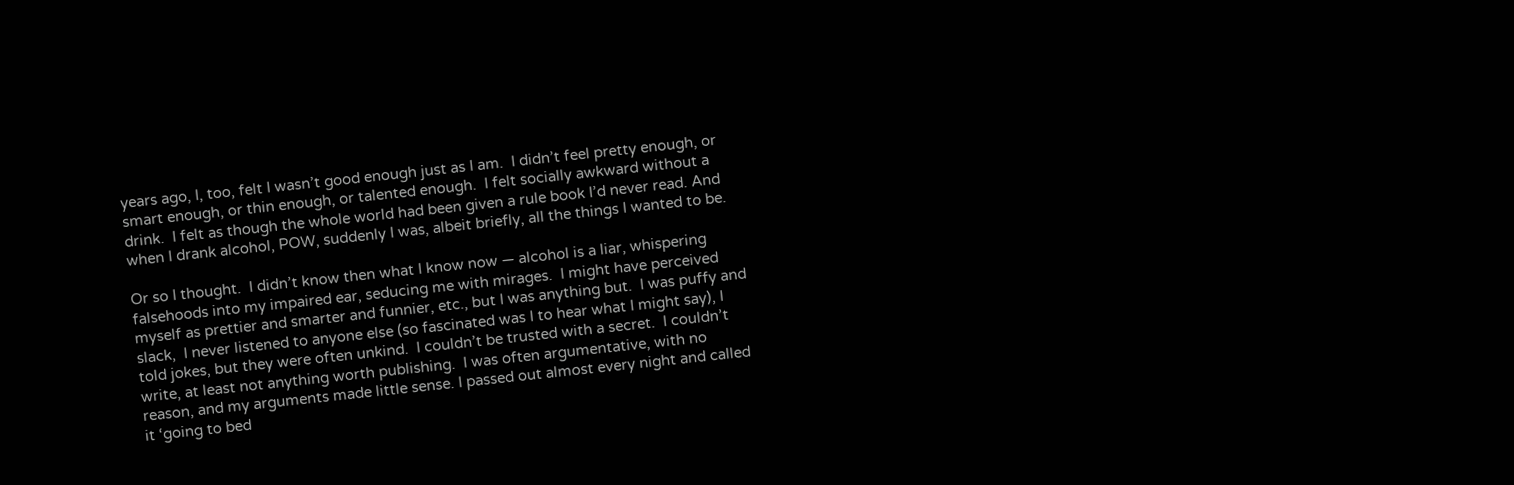years ago, I, too, felt I wasn’t good enough just as I am.  I didn’t feel pretty enough, or smart enough, or thin enough, or talented enough.  I felt socially awkward without a drink.  I felt as though the whole world had been given a rule book I’d never read. And when I drank alcohol, POW, suddenly I was, albeit briefly, all the things I wanted to be.

Or so I thought.  I didn’t know then what I know now — alcohol is a liar, whispering falsehoods into my impaired ear, seducing me with mirages.  I might have perceived myself as prettier and smarter and funnier, etc., but I was anything but.  I was puffy and slack,  I never listened to anyone else (so fascinated was I to hear what I might say), I told jokes, but they were often unkind.  I couldn’t be trusted with a secret.  I couldn’t write, at least not anything worth publishing.  I was often argumentative, with no reason, and my arguments made little sense. I passed out almost every night and called it ‘going to bed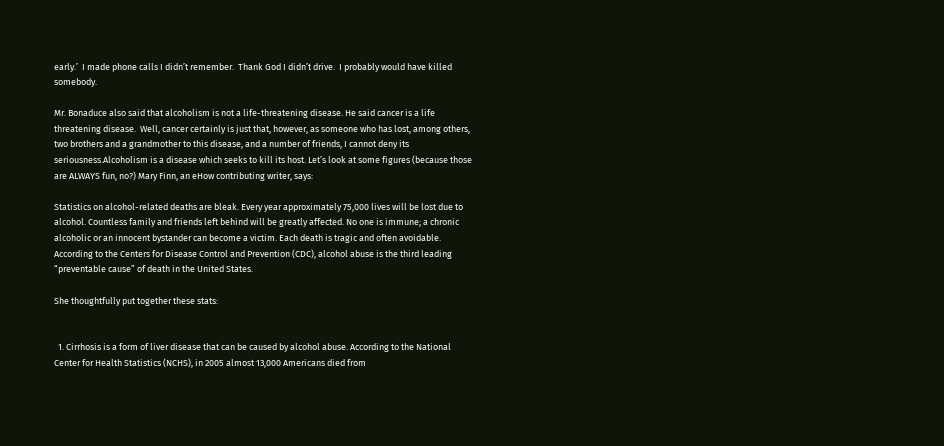early.’  I made phone calls I didn’t remember.  Thank God I didn’t drive.  I probably would have killed somebody.

Mr. Bonaduce also said that alcoholism is not a life-threatening disease. He said cancer is a life threatening disease.  Well, cancer certainly is just that, however, as someone who has lost, among others, two brothers and a grandmother to this disease, and a number of friends, I cannot deny its seriousness.Alcoholism is a disease which seeks to kill its host. Let’s look at some figures (because those are ALWAYS fun, no?) Mary Finn, an eHow contributing writer, says:

Statistics on alcohol-related deaths are bleak. Every year approximately 75,000 lives will be lost due to alcohol. Countless family and friends left behind will be greatly affected. No one is immune; a chronic alcoholic or an innocent bystander can become a victim. Each death is tragic and often avoidable. According to the Centers for Disease Control and Prevention (CDC), alcohol abuse is the third leading “preventable cause” of death in the United States.

She thoughtfully put together these stats:


  1. Cirrhosis is a form of liver disease that can be caused by alcohol abuse. According to the National Center for Health Statistics (NCHS), in 2005 almost 13,000 Americans died from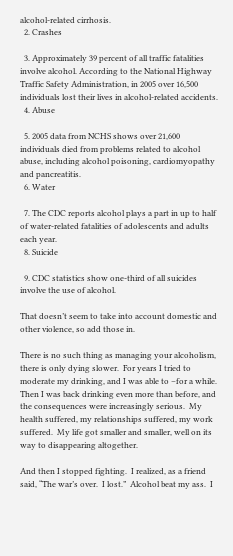alcohol-related cirrhosis.
  2. Crashes

  3. Approximately 39 percent of all traffic fatalities involve alcohol. According to the National Highway Traffic Safety Administration, in 2005 over 16,500 individuals lost their lives in alcohol-related accidents.
  4. Abuse

  5. 2005 data from NCHS shows over 21,600 individuals died from problems related to alcohol abuse, including alcohol poisoning, cardiomyopathy and pancreatitis.
  6. Water

  7. The CDC reports alcohol plays a part in up to half of water-related fatalities of adolescents and adults each year.
  8. Suicide

  9. CDC statistics show one-third of all suicides involve the use of alcohol.

That doesn’t seem to take into account domestic and other violence, so add those in.

There is no such thing as managing your alcoholism, there is only dying slower.  For years I tried to moderate my drinking, and I was able to –for a while.  Then I was back drinking even more than before, and the consequences were increasingly serious.  My health suffered, my relationships suffered, my work suffered.  My life got smaller and smaller, well on its way to disappearing altogether.

And then I stopped fighting.  I realized, as a friend said, “The war’s over.  I lost.”  Alcohol beat my ass.  I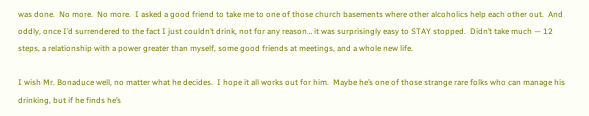was done.  No more.  No more.  I asked a good friend to take me to one of those church basements where other alcoholics help each other out.  And oddly, once I’d surrendered to the fact I just couldn’t drink, not for any reason… it was surprisingly easy to STAY stopped.  Didn’t take much — 12 steps, a relationship with a power greater than myself, some good friends at meetings, and a whole new life.

I wish Mr. Bonaduce well, no matter what he decides.  I hope it all works out for him.  Maybe he’s one of those strange rare folks who can manage his drinking, but if he finds he’s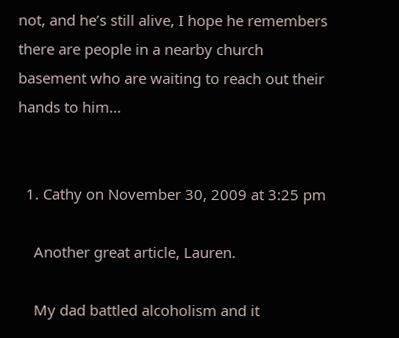not, and he’s still alive, I hope he remembers there are people in a nearby church basement who are waiting to reach out their hands to him…


  1. Cathy on November 30, 2009 at 3:25 pm

    Another great article, Lauren.

    My dad battled alcoholism and it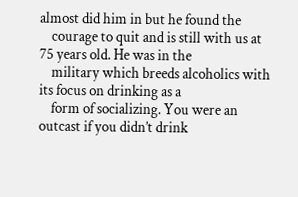almost did him in but he found the
    courage to quit and is still with us at 75 years old. He was in the
    military which breeds alcoholics with its focus on drinking as a
    form of socializing. You were an outcast if you didn’t drink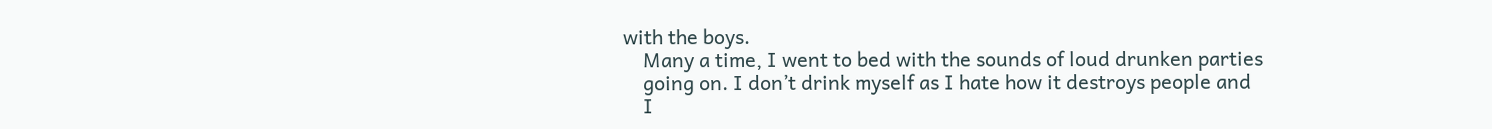with the boys.
    Many a time, I went to bed with the sounds of loud drunken parties
    going on. I don’t drink myself as I hate how it destroys people and
    I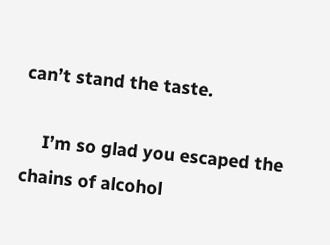can’t stand the taste.

    I’m so glad you escaped the chains of alcohol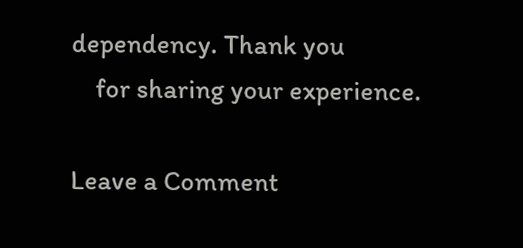dependency. Thank you
    for sharing your experience.

Leave a Comment